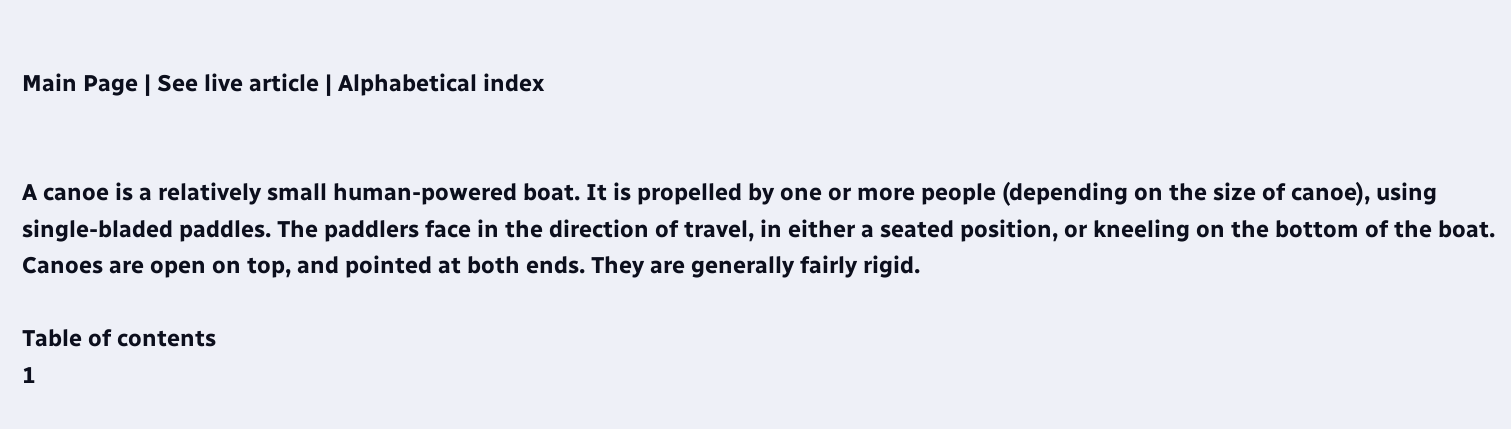Main Page | See live article | Alphabetical index


A canoe is a relatively small human-powered boat. It is propelled by one or more people (depending on the size of canoe), using single-bladed paddles. The paddlers face in the direction of travel, in either a seated position, or kneeling on the bottom of the boat. Canoes are open on top, and pointed at both ends. They are generally fairly rigid.

Table of contents
1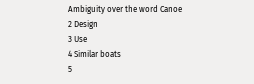Ambiguity over the word Canoe
2 Design
3 Use
4 Similar boats
5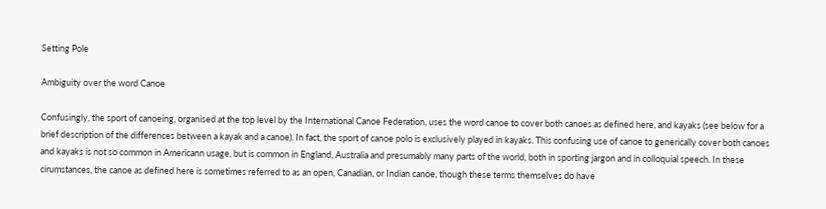Setting Pole

Ambiguity over the word Canoe

Confusingly, the sport of canoeing, organised at the top level by the International Canoe Federation, uses the word canoe to cover both canoes as defined here, and kayaks (see below for a brief description of the differences between a kayak and a canoe). In fact, the sport of canoe polo is exclusively played in kayaks. This confusing use of canoe to generically cover both canoes and kayaks is not so common in Americann usage, but is common in England, Australia and presumably many parts of the world, both in sporting jargon and in colloquial speech. In these cirumstances, the canoe as defined here is sometimes referred to as an open, Canadian, or Indian canoe, though these terms themselves do have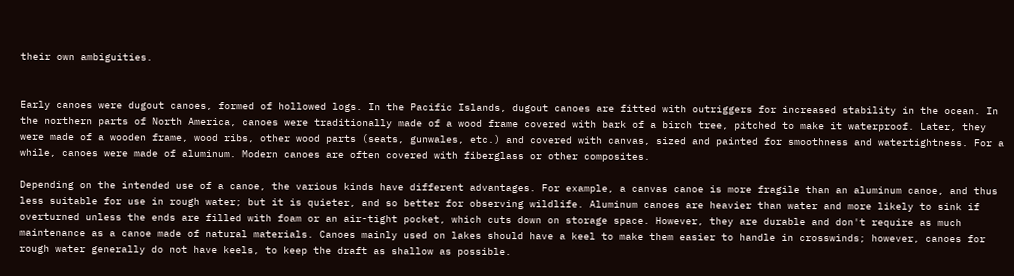their own ambiguities.


Early canoes were dugout canoes, formed of hollowed logs. In the Pacific Islands, dugout canoes are fitted with outriggers for increased stability in the ocean. In the northern parts of North America, canoes were traditionally made of a wood frame covered with bark of a birch tree, pitched to make it waterproof. Later, they were made of a wooden frame, wood ribs, other wood parts (seats, gunwales, etc.) and covered with canvas, sized and painted for smoothness and watertightness. For a while, canoes were made of aluminum. Modern canoes are often covered with fiberglass or other composites.

Depending on the intended use of a canoe, the various kinds have different advantages. For example, a canvas canoe is more fragile than an aluminum canoe, and thus less suitable for use in rough water; but it is quieter, and so better for observing wildlife. Aluminum canoes are heavier than water and more likely to sink if overturned unless the ends are filled with foam or an air-tight pocket, which cuts down on storage space. However, they are durable and don't require as much maintenance as a canoe made of natural materials. Canoes mainly used on lakes should have a keel to make them easier to handle in crosswinds; however, canoes for rough water generally do not have keels, to keep the draft as shallow as possible.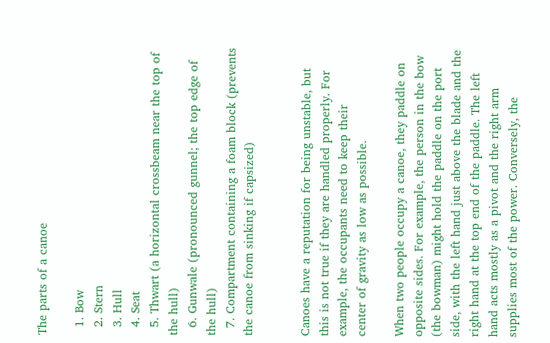The parts of a canoe

  1. Bow
  2. Stern
  3. Hull
  4. Seat
  5. Thwart (a horizontal crossbeam near the top of the hull)
  6. Gunwale (pronounced gunnel; the top edge of the hull)
  7. Compartment containing a foam block (prevents the canoe from sinking if capsized)


Canoes have a reputation for being unstable, but this is not true if they are handled properly. For example, the occupants need to keep their
center of gravity as low as possible.

When two people occupy a canoe, they paddle on opposite sides. For example, the person in the bow (the bowman) might hold the paddle on the port side, with the left hand just above the blade and the right hand at the top end of the paddle. The left hand acts mostly as a pivot and the right arm supplies most of the power. Conversely, the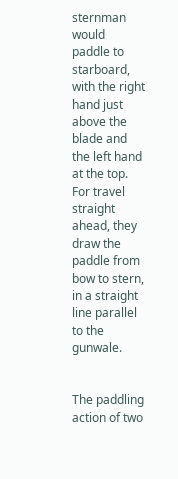sternman would paddle to starboard, with the right hand just above the blade and the left hand at the top. For travel straight ahead, they draw the paddle from bow to stern, in a straight line parallel to the gunwale.


The paddling action of two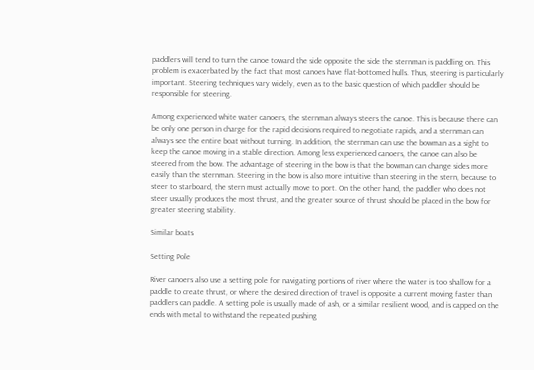paddlers will tend to turn the canoe toward the side opposite the side the sternman is paddling on. This problem is exacerbated by the fact that most canoes have flat-bottomed hulls. Thus, steering is particularly important. Steering techniques vary widely, even as to the basic question of which paddler should be responsible for steering.

Among experienced white water canoers, the sternman always steers the canoe. This is because there can be only one person in charge for the rapid decisions required to negotiate rapids, and a sternman can always see the entire boat without turning. In addition, the sternman can use the bowman as a sight to keep the canoe moving in a stable direction. Among less experienced canoers, the canoe can also be steered from the bow. The advantage of steering in the bow is that the bowman can change sides more easily than the sternman. Steering in the bow is also more intuitive than steering in the stern, because to steer to starboard, the stern must actually move to port. On the other hand, the paddler who does not steer usually produces the most thrust, and the greater source of thrust should be placed in the bow for greater steering stability.

Similar boats

Setting Pole

River canoers also use a setting pole for navigating portions of river where the water is too shallow for a paddle to create thrust, or where the desired direction of travel is opposite a current moving faster than paddlers can paddle. A setting pole is usually made of ash, or a similar resilient wood, and is capped on the ends with metal to withstand the repeated pushing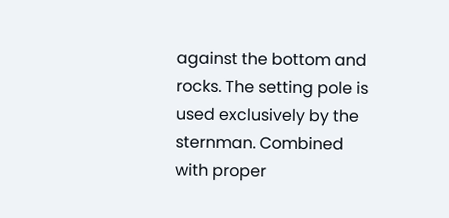against the bottom and rocks. The setting pole is used exclusively by the sternman. Combined with proper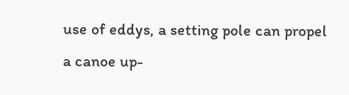use of eddys, a setting pole can propel a canoe up-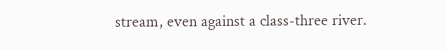stream, even against a class-three river.